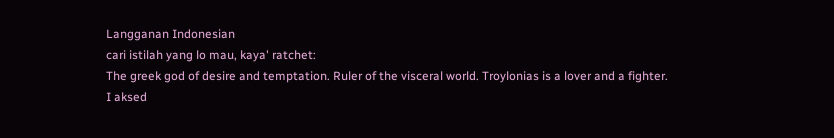Langganan Indonesian
cari istilah yang lo mau, kaya' ratchet:
The greek god of desire and temptation. Ruler of the visceral world. Troylonias is a lover and a fighter.
I aksed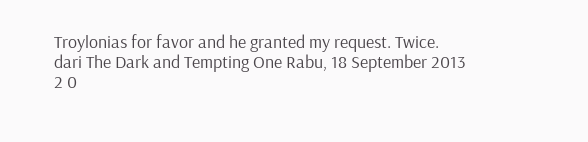Troylonias for favor and he granted my request. Twice.
dari The Dark and Tempting One Rabu, 18 September 2013
2 0